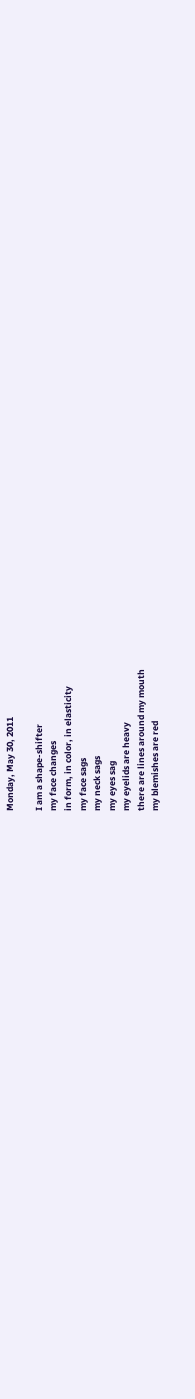Monday, May 30, 2011

I am a shape-shifter
my face changes
in form, in color, in elasticity
my face sags
my neck sags
my eyes sag
my eyelids are heavy
there are lines around my mouth
my blemishes are red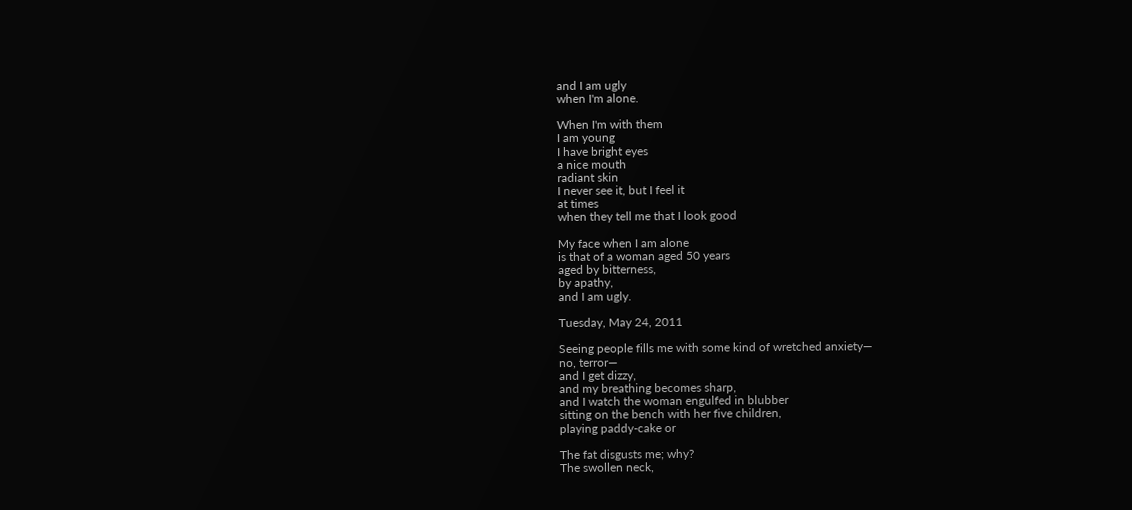and I am ugly
when I'm alone.

When I'm with them
I am young
I have bright eyes
a nice mouth
radiant skin
I never see it, but I feel it
at times
when they tell me that I look good

My face when I am alone
is that of a woman aged 50 years
aged by bitterness,
by apathy,
and I am ugly.

Tuesday, May 24, 2011

Seeing people fills me with some kind of wretched anxiety—
no, terror—
and I get dizzy,
and my breathing becomes sharp,
and I watch the woman engulfed in blubber
sitting on the bench with her five children,
playing paddy-cake or

The fat disgusts me; why?
The swollen neck,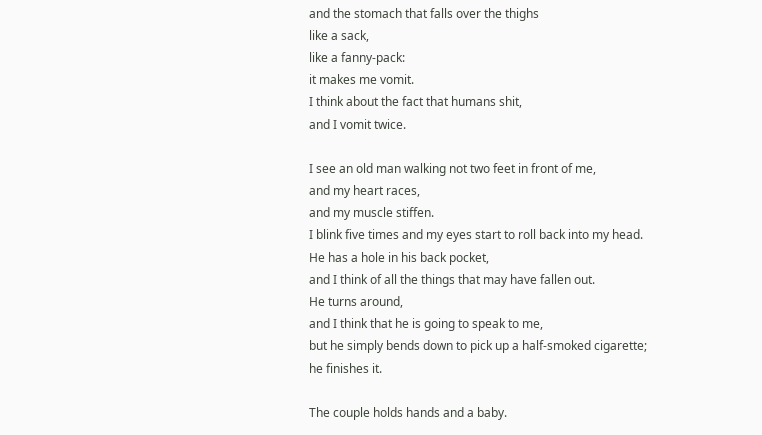and the stomach that falls over the thighs
like a sack,
like a fanny-pack:
it makes me vomit.
I think about the fact that humans shit,
and I vomit twice.

I see an old man walking not two feet in front of me,
and my heart races,
and my muscle stiffen.
I blink five times and my eyes start to roll back into my head.
He has a hole in his back pocket,
and I think of all the things that may have fallen out.
He turns around,
and I think that he is going to speak to me,
but he simply bends down to pick up a half-smoked cigarette;
he finishes it.

The couple holds hands and a baby.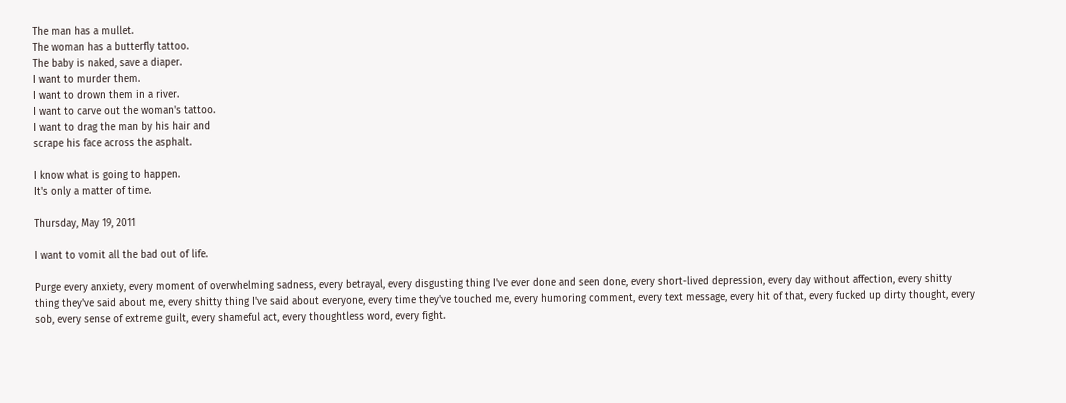The man has a mullet.
The woman has a butterfly tattoo.
The baby is naked, save a diaper.
I want to murder them.
I want to drown them in a river.
I want to carve out the woman's tattoo.
I want to drag the man by his hair and
scrape his face across the asphalt.

I know what is going to happen.
It's only a matter of time.

Thursday, May 19, 2011

I want to vomit all the bad out of life.

Purge every anxiety, every moment of overwhelming sadness, every betrayal, every disgusting thing I've ever done and seen done, every short-lived depression, every day without affection, every shitty thing they've said about me, every shitty thing I've said about everyone, every time they've touched me, every humoring comment, every text message, every hit of that, every fucked up dirty thought, every sob, every sense of extreme guilt, every shameful act, every thoughtless word, every fight.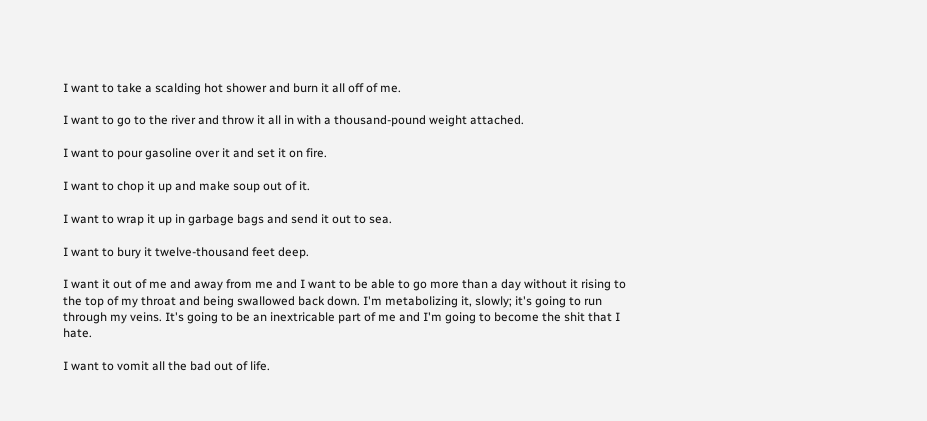I want to take a scalding hot shower and burn it all off of me.

I want to go to the river and throw it all in with a thousand-pound weight attached.

I want to pour gasoline over it and set it on fire.

I want to chop it up and make soup out of it.

I want to wrap it up in garbage bags and send it out to sea.

I want to bury it twelve-thousand feet deep.

I want it out of me and away from me and I want to be able to go more than a day without it rising to the top of my throat and being swallowed back down. I'm metabolizing it, slowly; it's going to run through my veins. It's going to be an inextricable part of me and I'm going to become the shit that I hate.

I want to vomit all the bad out of life.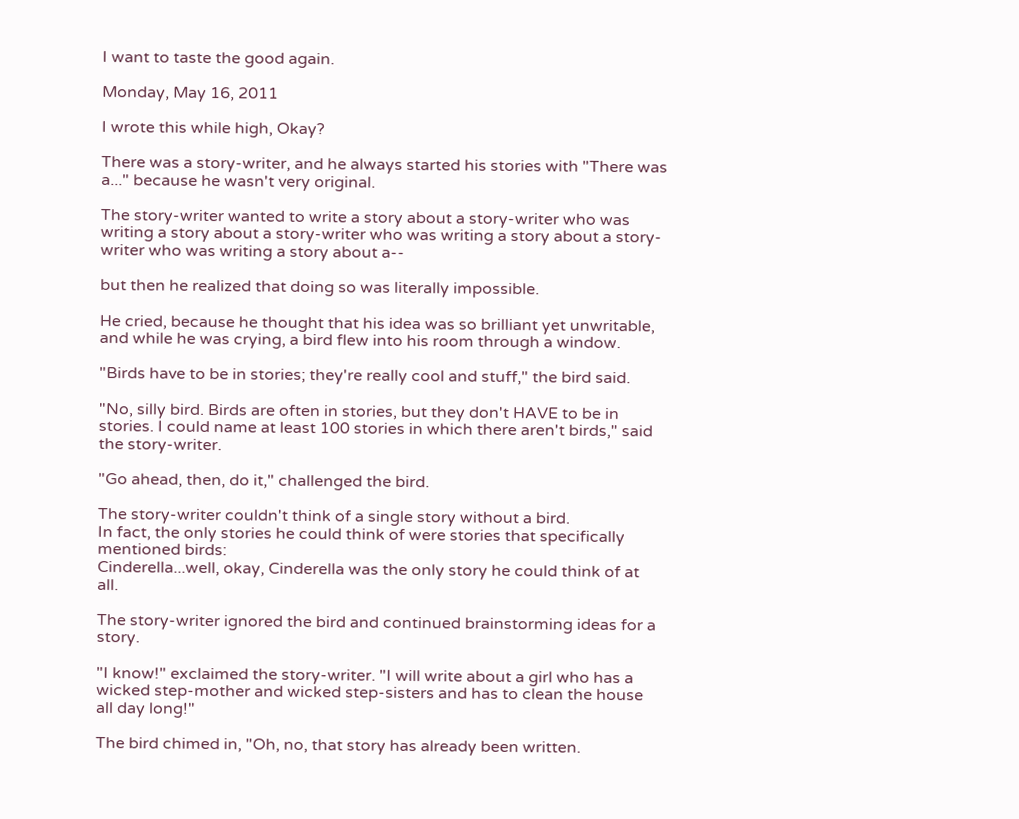I want to taste the good again.

Monday, May 16, 2011

I wrote this while high, Okay?

There was a story-writer, and he always started his stories with "There was a..." because he wasn't very original.

The story-writer wanted to write a story about a story-writer who was writing a story about a story-writer who was writing a story about a story-writer who was writing a story about a--

but then he realized that doing so was literally impossible.

He cried, because he thought that his idea was so brilliant yet unwritable,
and while he was crying, a bird flew into his room through a window.

"Birds have to be in stories; they're really cool and stuff," the bird said.

"No, silly bird. Birds are often in stories, but they don't HAVE to be in stories. I could name at least 100 stories in which there aren't birds," said the story-writer.

"Go ahead, then, do it," challenged the bird.

The story-writer couldn't think of a single story without a bird.
In fact, the only stories he could think of were stories that specifically mentioned birds:
Cinderella...well, okay, Cinderella was the only story he could think of at all.

The story-writer ignored the bird and continued brainstorming ideas for a story.

"I know!" exclaimed the story-writer. "I will write about a girl who has a wicked step-mother and wicked step-sisters and has to clean the house all day long!"

The bird chimed in, "Oh, no, that story has already been written.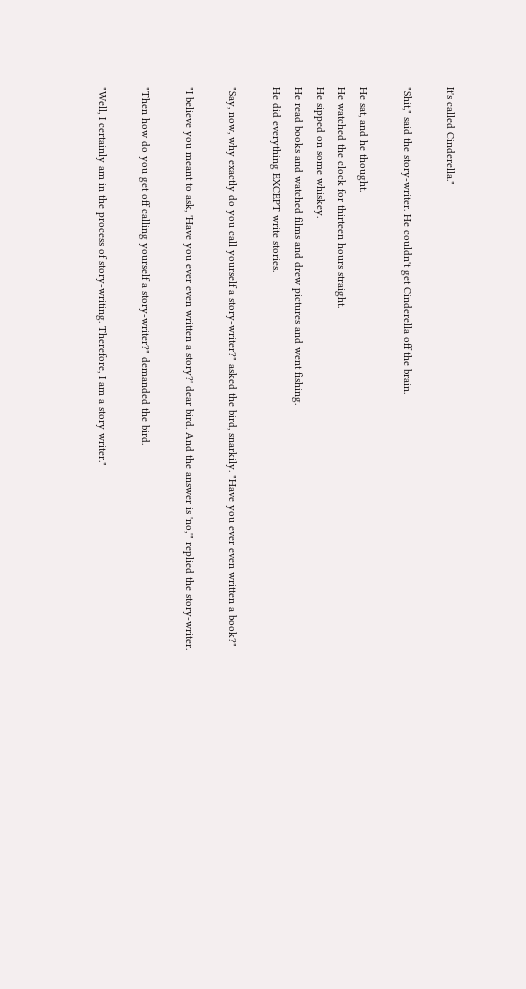It's called Cinderella."

"Shit," said the story-writer. He couldn't get Cinderella off the brain.

He sat, and he thought.
He watched the clock for thirteen hours straight.
He sipped on some whiskey.
He read books and watched films and drew pictures and went fishing.
He did everything EXCEPT write stories.

"Say, now, why exactly do you call yourself a story-writer?" asked the bird, snarkily. "Have you ever even written a book?"

"I believe you meant to ask, 'Have you ever even written a story?' dear bird. And the answer is 'no,'" replied the story-writer.

"Then how do you get off calling yourself a story-writer?" demanded the bird.

"Well, I certainly am in the process of story-writing. Therefore, I am a story writer."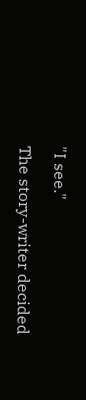"I see."

The story-writer decided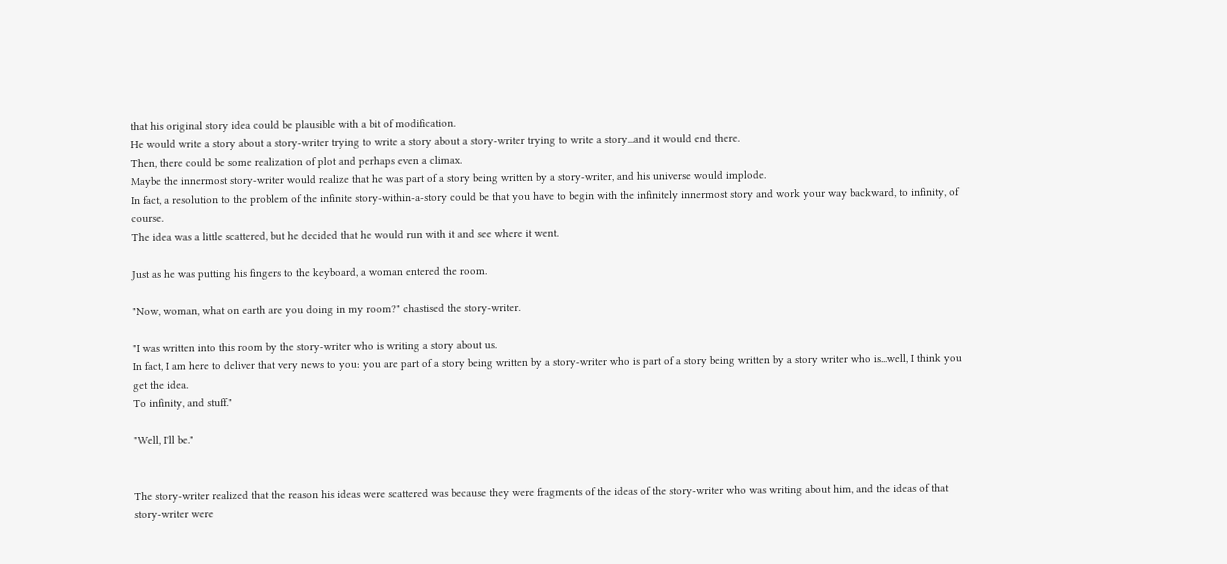that his original story idea could be plausible with a bit of modification.
He would write a story about a story-writer trying to write a story about a story-writer trying to write a story...and it would end there.
Then, there could be some realization of plot and perhaps even a climax.
Maybe the innermost story-writer would realize that he was part of a story being written by a story-writer, and his universe would implode.
In fact, a resolution to the problem of the infinite story-within-a-story could be that you have to begin with the infinitely innermost story and work your way backward, to infinity, of course.
The idea was a little scattered, but he decided that he would run with it and see where it went.

Just as he was putting his fingers to the keyboard, a woman entered the room.

"Now, woman, what on earth are you doing in my room?" chastised the story-writer.

"I was written into this room by the story-writer who is writing a story about us.
In fact, I am here to deliver that very news to you: you are part of a story being written by a story-writer who is part of a story being written by a story writer who is...well, I think you get the idea.
To infinity, and stuff."

"Well, I'll be."


The story-writer realized that the reason his ideas were scattered was because they were fragments of the ideas of the story-writer who was writing about him, and the ideas of that story-writer were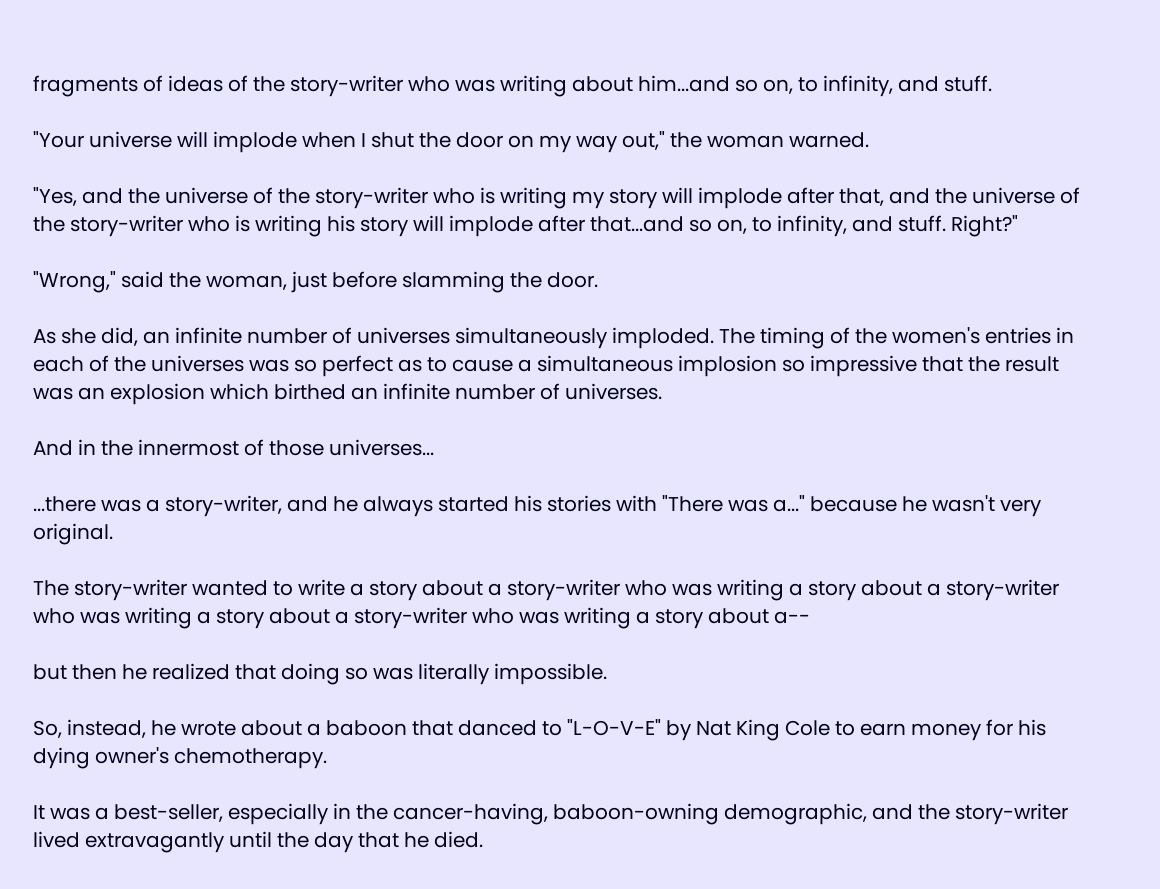fragments of ideas of the story-writer who was writing about him...and so on, to infinity, and stuff.

"Your universe will implode when I shut the door on my way out," the woman warned.

"Yes, and the universe of the story-writer who is writing my story will implode after that, and the universe of the story-writer who is writing his story will implode after that...and so on, to infinity, and stuff. Right?"

"Wrong," said the woman, just before slamming the door.

As she did, an infinite number of universes simultaneously imploded. The timing of the women's entries in each of the universes was so perfect as to cause a simultaneous implosion so impressive that the result was an explosion which birthed an infinite number of universes.

And in the innermost of those universes...

...there was a story-writer, and he always started his stories with "There was a..." because he wasn't very original.

The story-writer wanted to write a story about a story-writer who was writing a story about a story-writer who was writing a story about a story-writer who was writing a story about a--

but then he realized that doing so was literally impossible.

So, instead, he wrote about a baboon that danced to "L-O-V-E" by Nat King Cole to earn money for his dying owner's chemotherapy.

It was a best-seller, especially in the cancer-having, baboon-owning demographic, and the story-writer lived extravagantly until the day that he died.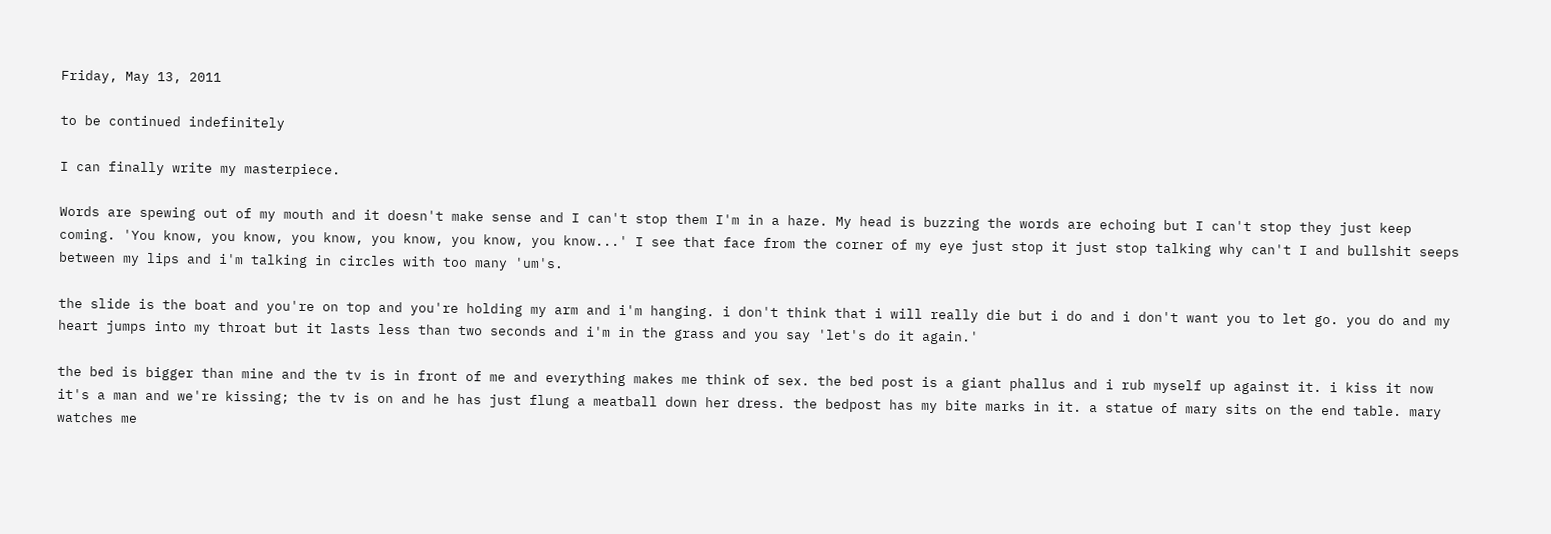Friday, May 13, 2011

to be continued indefinitely

I can finally write my masterpiece.

Words are spewing out of my mouth and it doesn't make sense and I can't stop them I'm in a haze. My head is buzzing the words are echoing but I can't stop they just keep coming. 'You know, you know, you know, you know, you know, you know...' I see that face from the corner of my eye just stop it just stop talking why can't I and bullshit seeps between my lips and i'm talking in circles with too many 'um's.

the slide is the boat and you're on top and you're holding my arm and i'm hanging. i don't think that i will really die but i do and i don't want you to let go. you do and my heart jumps into my throat but it lasts less than two seconds and i'm in the grass and you say 'let's do it again.'

the bed is bigger than mine and the tv is in front of me and everything makes me think of sex. the bed post is a giant phallus and i rub myself up against it. i kiss it now it's a man and we're kissing; the tv is on and he has just flung a meatball down her dress. the bedpost has my bite marks in it. a statue of mary sits on the end table. mary watches me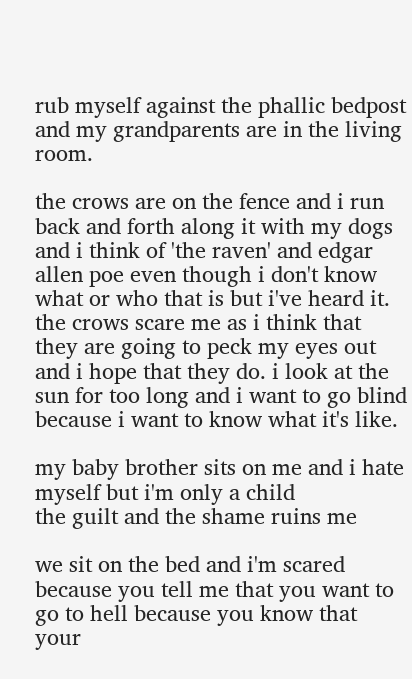rub myself against the phallic bedpost and my grandparents are in the living room.

the crows are on the fence and i run back and forth along it with my dogs and i think of 'the raven' and edgar allen poe even though i don't know what or who that is but i've heard it. the crows scare me as i think that they are going to peck my eyes out and i hope that they do. i look at the sun for too long and i want to go blind because i want to know what it's like.

my baby brother sits on me and i hate myself but i'm only a child
the guilt and the shame ruins me

we sit on the bed and i'm scared because you tell me that you want to go to hell because you know that your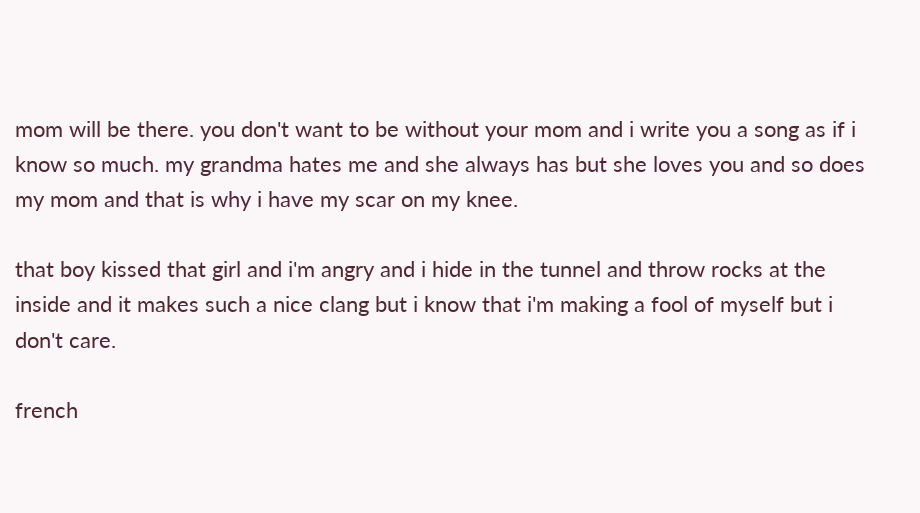mom will be there. you don't want to be without your mom and i write you a song as if i know so much. my grandma hates me and she always has but she loves you and so does my mom and that is why i have my scar on my knee.

that boy kissed that girl and i'm angry and i hide in the tunnel and throw rocks at the inside and it makes such a nice clang but i know that i'm making a fool of myself but i don't care.

french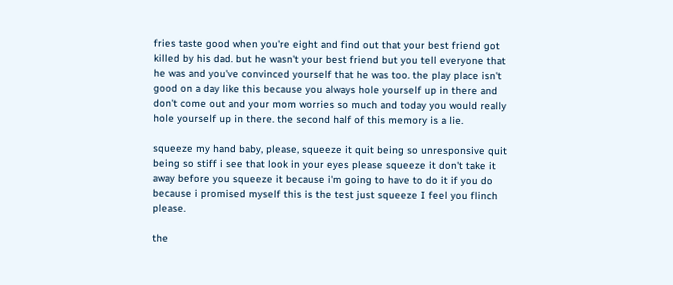fries taste good when you're eight and find out that your best friend got killed by his dad. but he wasn't your best friend but you tell everyone that he was and you've convinced yourself that he was too. the play place isn't good on a day like this because you always hole yourself up in there and don't come out and your mom worries so much and today you would really hole yourself up in there. the second half of this memory is a lie.

squeeze my hand baby, please, squeeze it quit being so unresponsive quit being so stiff i see that look in your eyes please squeeze it don't take it away before you squeeze it because i'm going to have to do it if you do because i promised myself this is the test just squeeze I feel you flinch please.

the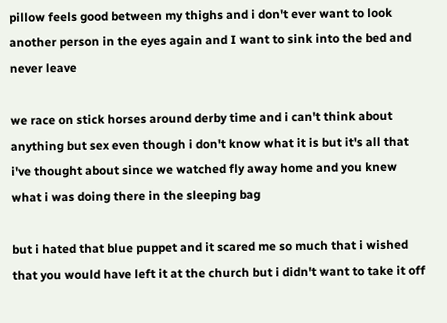pillow feels good between my thighs and i don't ever want to look another person in the eyes again and I want to sink into the bed and never leave

we race on stick horses around derby time and i can't think about anything but sex even though i don't know what it is but it's all that i've thought about since we watched fly away home and you knew what i was doing there in the sleeping bag

but i hated that blue puppet and it scared me so much that i wished that you would have left it at the church but i didn't want to take it off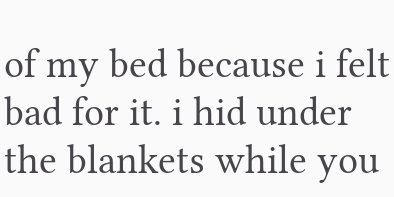of my bed because i felt bad for it. i hid under the blankets while you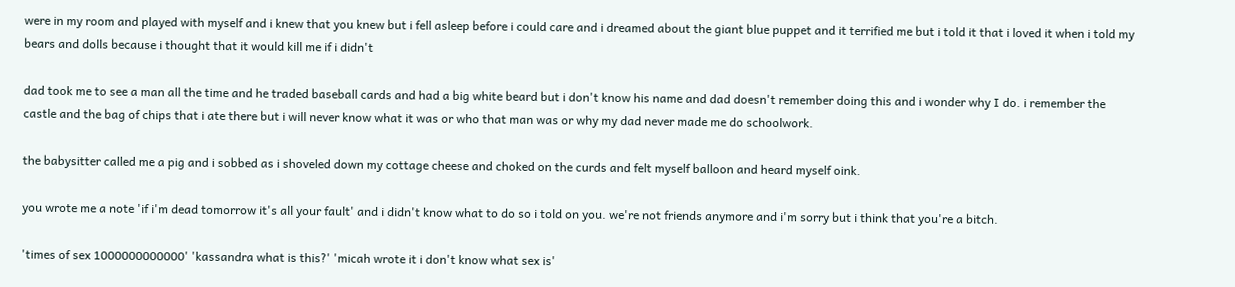were in my room and played with myself and i knew that you knew but i fell asleep before i could care and i dreamed about the giant blue puppet and it terrified me but i told it that i loved it when i told my bears and dolls because i thought that it would kill me if i didn't

dad took me to see a man all the time and he traded baseball cards and had a big white beard but i don't know his name and dad doesn't remember doing this and i wonder why I do. i remember the castle and the bag of chips that i ate there but i will never know what it was or who that man was or why my dad never made me do schoolwork.

the babysitter called me a pig and i sobbed as i shoveled down my cottage cheese and choked on the curds and felt myself balloon and heard myself oink.

you wrote me a note 'if i'm dead tomorrow it's all your fault' and i didn't know what to do so i told on you. we're not friends anymore and i'm sorry but i think that you're a bitch.

'times of sex 1000000000000' 'kassandra what is this?' 'micah wrote it i don't know what sex is'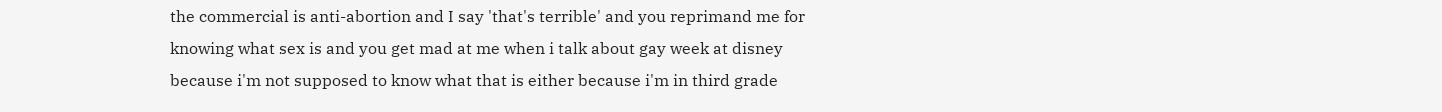the commercial is anti-abortion and I say 'that's terrible' and you reprimand me for knowing what sex is and you get mad at me when i talk about gay week at disney because i'm not supposed to know what that is either because i'm in third grade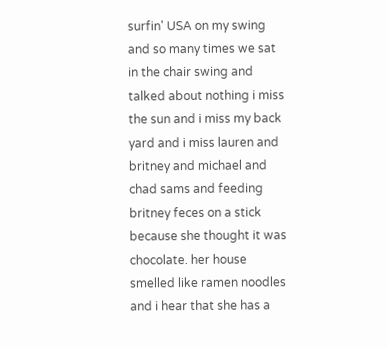surfin' USA on my swing and so many times we sat in the chair swing and talked about nothing i miss the sun and i miss my back yard and i miss lauren and britney and michael and chad sams and feeding britney feces on a stick because she thought it was chocolate. her house smelled like ramen noodles and i hear that she has a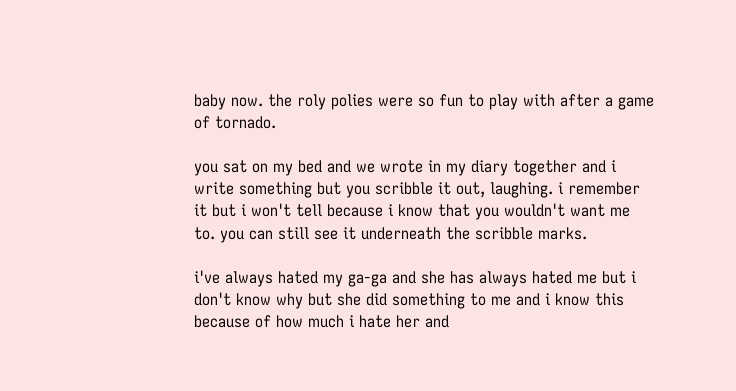baby now. the roly polies were so fun to play with after a game of tornado.

you sat on my bed and we wrote in my diary together and i write something but you scribble it out, laughing. i remember it but i won't tell because i know that you wouldn't want me to. you can still see it underneath the scribble marks.

i've always hated my ga-ga and she has always hated me but i don't know why but she did something to me and i know this because of how much i hate her and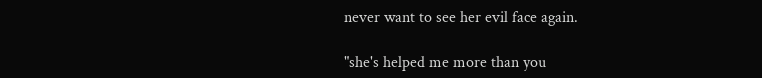never want to see her evil face again.

"she's helped me more than you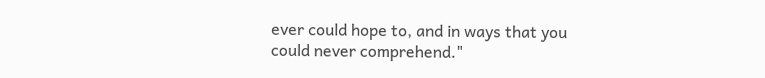ever could hope to, and in ways that you could never comprehend."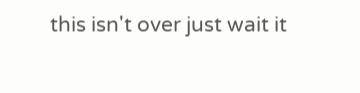this isn't over just wait it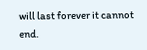will last forever it cannot end.